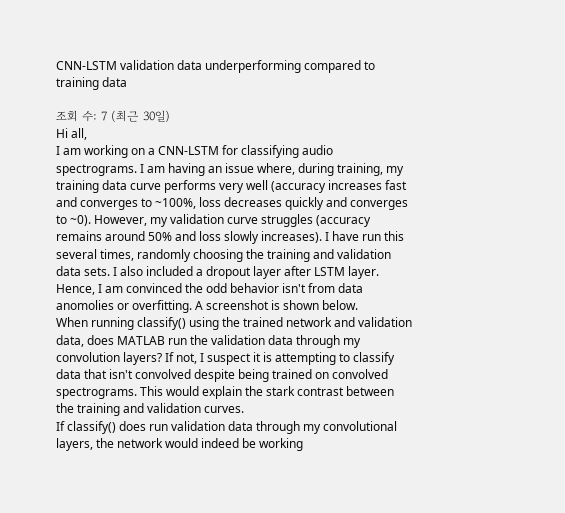CNN-LSTM validation data underperforming compared to training data

조회 수: 7 (최근 30일)
Hi all,
I am working on a CNN-LSTM for classifying audio spectrograms. I am having an issue where, during training, my training data curve performs very well (accuracy increases fast and converges to ~100%, loss decreases quickly and converges to ~0). However, my validation curve struggles (accuracy remains around 50% and loss slowly increases). I have run this several times, randomly choosing the training and validation data sets. I also included a dropout layer after LSTM layer. Hence, I am convinced the odd behavior isn't from data anomolies or overfitting. A screenshot is shown below.
When running classify() using the trained network and validation data, does MATLAB run the validation data through my convolution layers? If not, I suspect it is attempting to classify data that isn't convolved despite being trained on convolved spectrograms. This would explain the stark contrast between the training and validation curves.
If classify() does run validation data through my convolutional layers, the network would indeed be working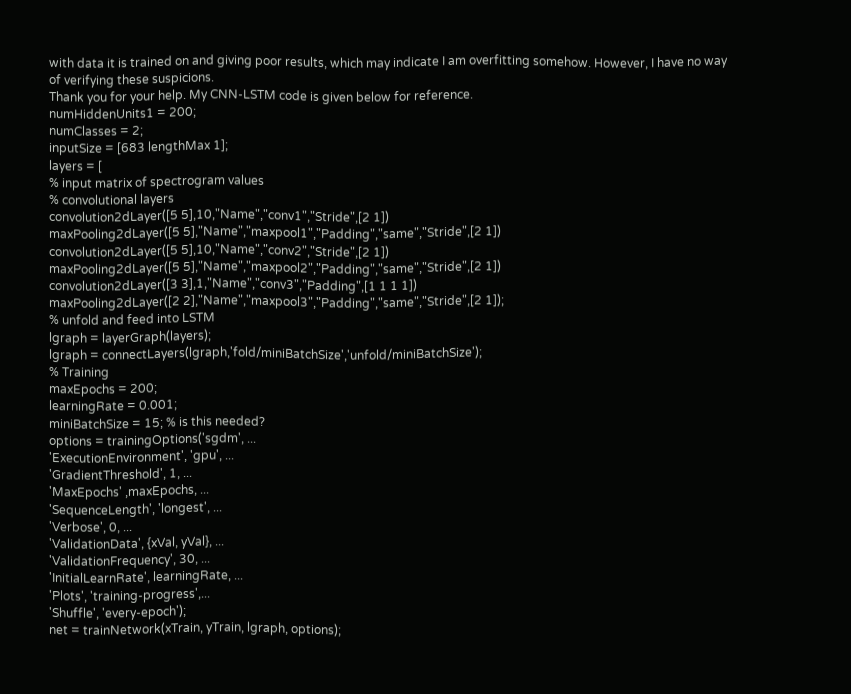with data it is trained on and giving poor results, which may indicate I am overfitting somehow. However, I have no way of verifying these suspicions.
Thank you for your help. My CNN-LSTM code is given below for reference.
numHiddenUnits1 = 200;
numClasses = 2;
inputSize = [683 lengthMax 1];
layers = [
% input matrix of spectrogram values
% convolutional layers
convolution2dLayer([5 5],10,"Name","conv1","Stride",[2 1])
maxPooling2dLayer([5 5],"Name","maxpool1","Padding","same","Stride",[2 1])
convolution2dLayer([5 5],10,"Name","conv2","Stride",[2 1])
maxPooling2dLayer([5 5],"Name","maxpool2","Padding","same","Stride",[2 1])
convolution2dLayer([3 3],1,"Name","conv3","Padding",[1 1 1 1])
maxPooling2dLayer([2 2],"Name","maxpool3","Padding","same","Stride",[2 1]);
% unfold and feed into LSTM
lgraph = layerGraph(layers);
lgraph = connectLayers(lgraph,'fold/miniBatchSize','unfold/miniBatchSize');
% Training
maxEpochs = 200;
learningRate = 0.001;
miniBatchSize = 15; % is this needed?
options = trainingOptions('sgdm', ...
'ExecutionEnvironment', 'gpu', ...
'GradientThreshold', 1, ...
'MaxEpochs' ,maxEpochs, ...
'SequenceLength', 'longest', ...
'Verbose', 0, ...
'ValidationData', {xVal, yVal}, ...
'ValidationFrequency', 30, ...
'InitialLearnRate', learningRate, ...
'Plots', 'training-progress',...
'Shuffle', 'every-epoch');
net = trainNetwork(xTrain, yTrain, lgraph, options);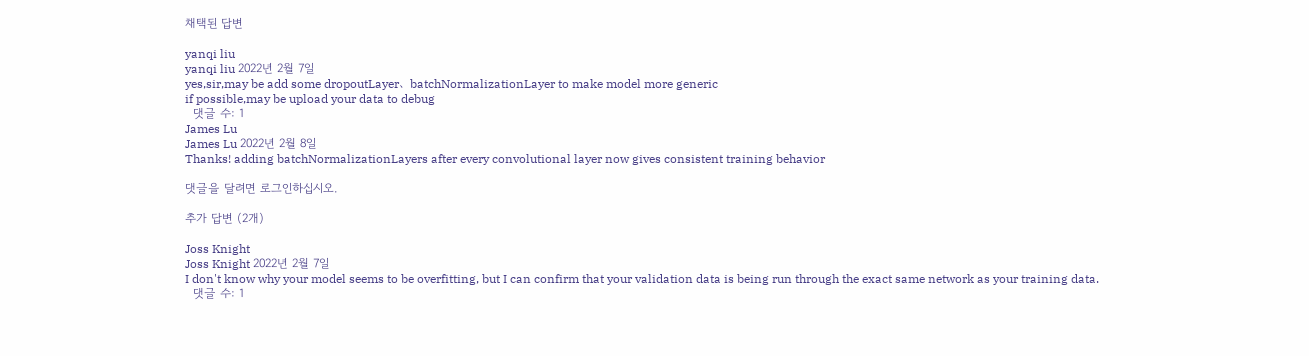채택된 답변

yanqi liu
yanqi liu 2022년 2월 7일
yes,sir,may be add some dropoutLayer、batchNormalizationLayer to make model more generic
if possible,may be upload your data to debug
  댓글 수: 1
James Lu
James Lu 2022년 2월 8일
Thanks! adding batchNormalizationLayers after every convolutional layer now gives consistent training behavior

댓글을 달려면 로그인하십시오.

추가 답변 (2개)

Joss Knight
Joss Knight 2022년 2월 7일
I don't know why your model seems to be overfitting, but I can confirm that your validation data is being run through the exact same network as your training data.
  댓글 수: 1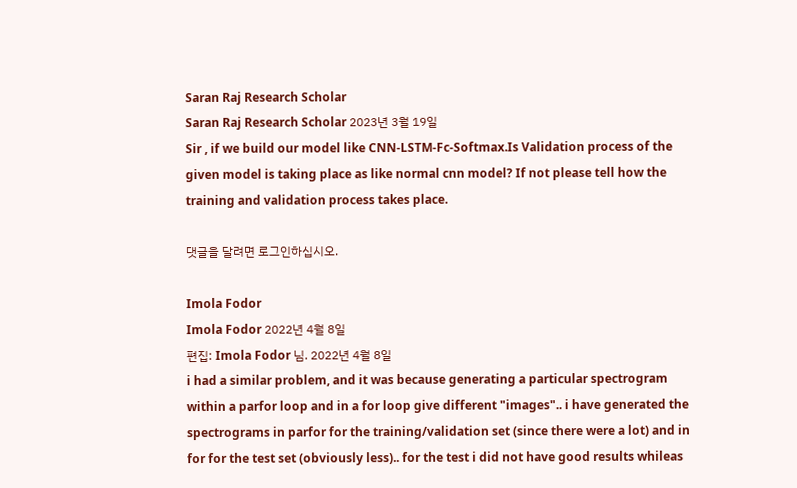Saran Raj Research Scholar
Saran Raj Research Scholar 2023년 3월 19일
Sir , if we build our model like CNN-LSTM-Fc-Softmax.Is Validation process of the given model is taking place as like normal cnn model? If not please tell how the training and validation process takes place.

댓글을 달려면 로그인하십시오.

Imola Fodor
Imola Fodor 2022년 4월 8일
편집: Imola Fodor 님. 2022년 4월 8일
i had a similar problem, and it was because generating a particular spectrogram within a parfor loop and in a for loop give different "images".. i have generated the spectrograms in parfor for the training/validation set (since there were a lot) and in for for the test set (obviously less).. for the test i did not have good results whileas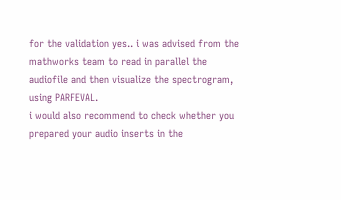for the validation yes.. i was advised from the mathworks team to read in parallel the audiofile and then visualize the spectrogram, using PARFEVAL.
i would also recommend to check whether you prepared your audio inserts in the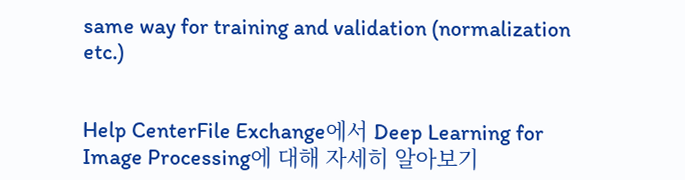same way for training and validation (normalization etc.)


Help CenterFile Exchange에서 Deep Learning for Image Processing에 대해 자세히 알아보기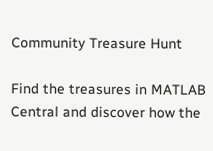Community Treasure Hunt

Find the treasures in MATLAB Central and discover how the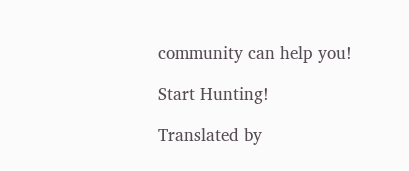community can help you!

Start Hunting!

Translated by